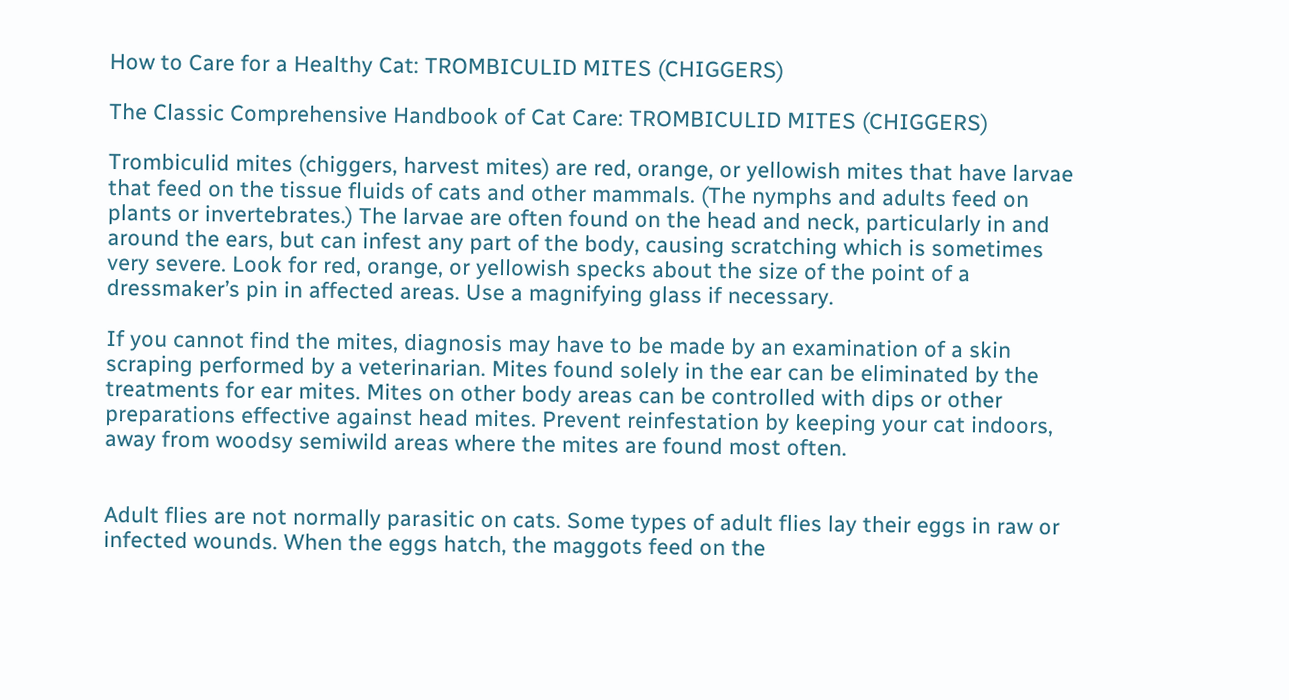How to Care for a Healthy Cat: TROMBICULID MITES (CHIGGERS)

The Classic Comprehensive Handbook of Cat Care: TROMBICULID MITES (CHIGGERS)

Trombiculid mites (chiggers, harvest mites) are red, orange, or yellowish mites that have larvae that feed on the tissue fluids of cats and other mammals. (The nymphs and adults feed on plants or invertebrates.) The larvae are often found on the head and neck, particularly in and around the ears, but can infest any part of the body, causing scratching which is sometimes very severe. Look for red, orange, or yellowish specks about the size of the point of a dressmaker’s pin in affected areas. Use a magnifying glass if necessary.

If you cannot find the mites, diagnosis may have to be made by an examination of a skin scraping performed by a veterinarian. Mites found solely in the ear can be eliminated by the treatments for ear mites. Mites on other body areas can be controlled with dips or other preparations effective against head mites. Prevent reinfestation by keeping your cat indoors, away from woodsy semiwild areas where the mites are found most often.


Adult flies are not normally parasitic on cats. Some types of adult flies lay their eggs in raw or infected wounds. When the eggs hatch, the maggots feed on the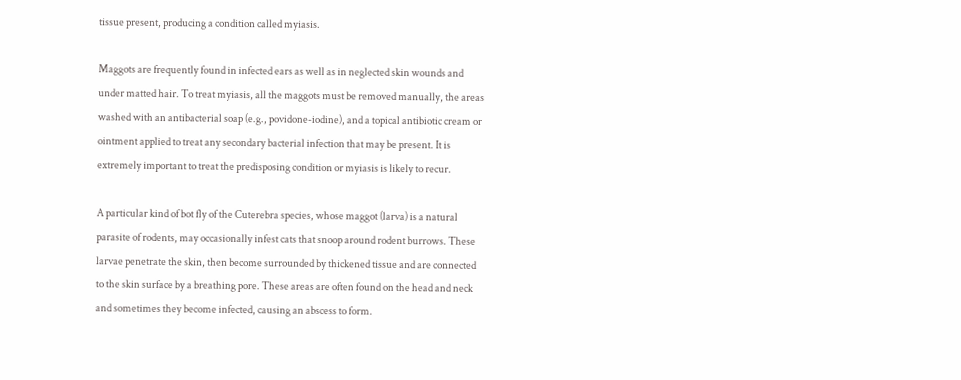tissue present, producing a condition called myiasis.

Maggots are frequently found in infected ears as well as in neglected skin wounds and under matted hair. To treat myiasis, all the maggots must be removed manually, the areas washed with an antibacterial soap (e.g., povidone-iodine), and a topical antibiotic cream or ointment applied to treat any secondary bacterial infection that may be present. It is extremely important to treat the predisposing condition or myiasis is likely to recur.

A particular kind of bot fly of the Cuterebra species, whose maggot (larva) is a natural parasite of rodents, may occasionally infest cats that snoop around rodent burrows. These larvae penetrate the skin, then become surrounded by thickened tissue and are connected to the skin surface by a breathing pore. These areas are often found on the head and neck and sometimes they become infected, causing an abscess to form.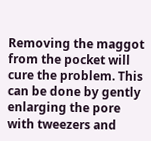Removing the maggot from the pocket will cure the problem. This can be done by gently enlarging the pore with tweezers and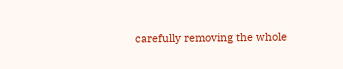carefully removing the whole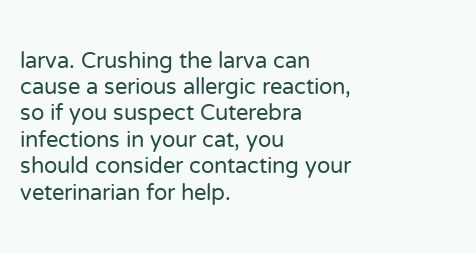larva. Crushing the larva can cause a serious allergic reaction, so if you suspect Cuterebra infections in your cat, you should consider contacting your veterinarian for help.